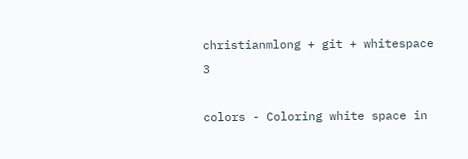christianmlong + git + whitespace   3

colors - Coloring white space in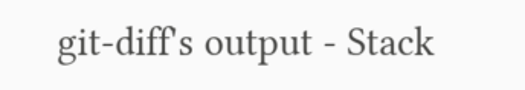git-diff's output - Stack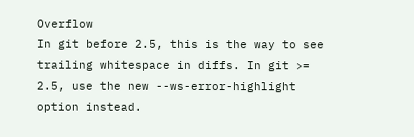Overflow
In git before 2.5, this is the way to see trailing whitespace in diffs. In git >= 2.5, use the new --ws-error-highlight option instead.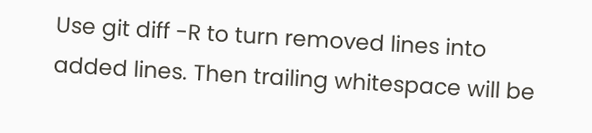Use git diff -R to turn removed lines into added lines. Then trailing whitespace will be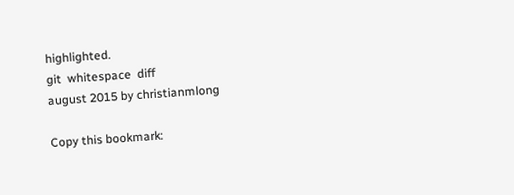highlighted.
git  whitespace  diff
august 2015 by christianmlong

Copy this bookmark: